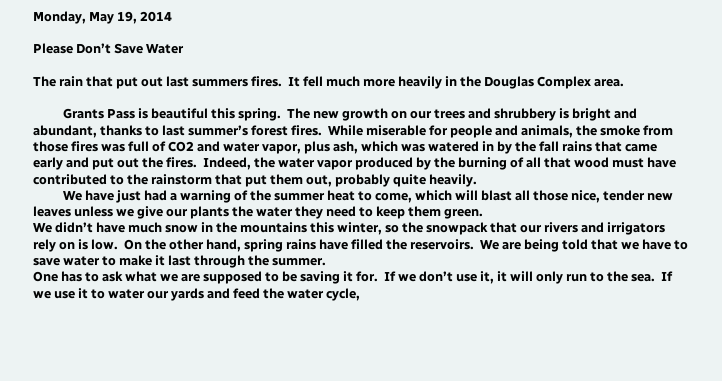Monday, May 19, 2014

Please Don’t Save Water

The rain that put out last summers fires.  It fell much more heavily in the Douglas Complex area.

          Grants Pass is beautiful this spring.  The new growth on our trees and shrubbery is bright and abundant, thanks to last summer’s forest fires.  While miserable for people and animals, the smoke from those fires was full of CO2 and water vapor, plus ash, which was watered in by the fall rains that came early and put out the fires.  Indeed, the water vapor produced by the burning of all that wood must have contributed to the rainstorm that put them out, probably quite heavily.
          We have just had a warning of the summer heat to come, which will blast all those nice, tender new leaves unless we give our plants the water they need to keep them green.
We didn’t have much snow in the mountains this winter, so the snowpack that our rivers and irrigators rely on is low.  On the other hand, spring rains have filled the reservoirs.  We are being told that we have to save water to make it last through the summer.
One has to ask what we are supposed to be saving it for.  If we don’t use it, it will only run to the sea.  If we use it to water our yards and feed the water cycle,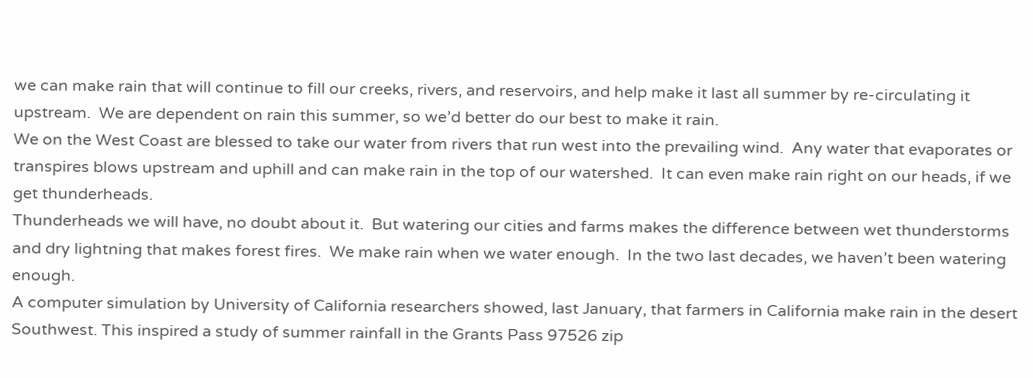we can make rain that will continue to fill our creeks, rivers, and reservoirs, and help make it last all summer by re-circulating it upstream.  We are dependent on rain this summer, so we’d better do our best to make it rain.
We on the West Coast are blessed to take our water from rivers that run west into the prevailing wind.  Any water that evaporates or transpires blows upstream and uphill and can make rain in the top of our watershed.  It can even make rain right on our heads, if we get thunderheads.
Thunderheads we will have, no doubt about it.  But watering our cities and farms makes the difference between wet thunderstorms and dry lightning that makes forest fires.  We make rain when we water enough.  In the two last decades, we haven’t been watering enough.
A computer simulation by University of California researchers showed, last January, that farmers in California make rain in the desert Southwest. This inspired a study of summer rainfall in the Grants Pass 97526 zip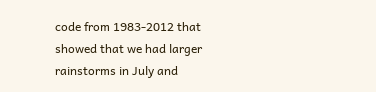code from 1983-2012 that showed that we had larger rainstorms in July and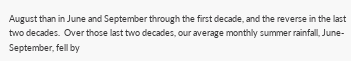August than in June and September through the first decade, and the reverse in the last two decades.  Over those last two decades, our average monthly summer rainfall, June-September, fell by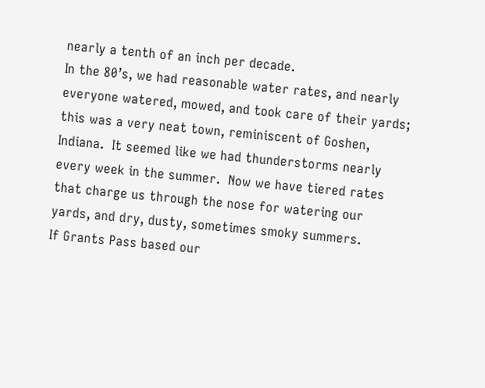nearly a tenth of an inch per decade.
In the 80’s, we had reasonable water rates, and nearly everyone watered, mowed, and took care of their yards; this was a very neat town, reminiscent of Goshen, Indiana.  It seemed like we had thunderstorms nearly every week in the summer.  Now we have tiered rates that charge us through the nose for watering our yards, and dry, dusty, sometimes smoky summers.
If Grants Pass based our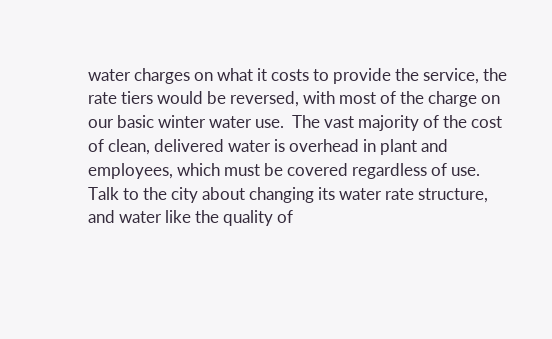water charges on what it costs to provide the service, the rate tiers would be reversed, with most of the charge on our basic winter water use.  The vast majority of the cost of clean, delivered water is overhead in plant and employees, which must be covered regardless of use.  Talk to the city about changing its water rate structure, and water like the quality of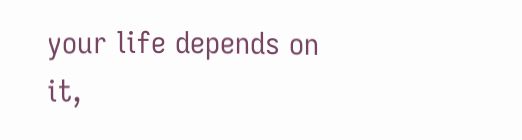your life depends on it,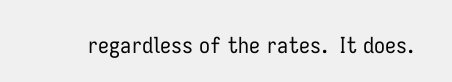regardless of the rates.  It does.